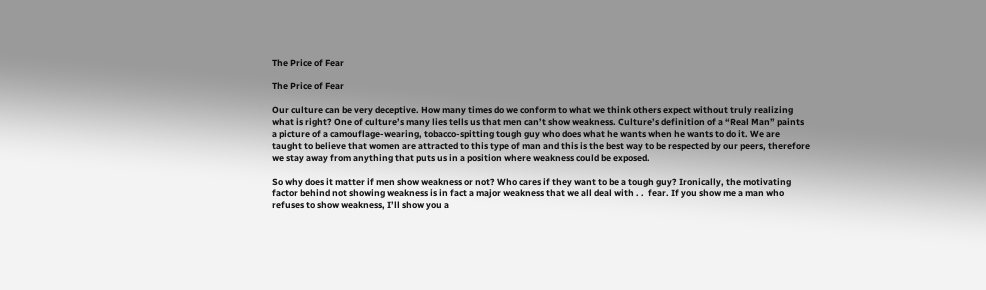The Price of Fear

The Price of Fear

Our culture can be very deceptive. How many times do we conform to what we think others expect without truly realizing what is right? One of culture’s many lies tells us that men can’t show weakness. Culture’s definition of a “Real Man” paints a picture of a camouflage-wearing, tobacco-spitting tough guy who does what he wants when he wants to do it. We are taught to believe that women are attracted to this type of man and this is the best way to be respected by our peers, therefore we stay away from anything that puts us in a position where weakness could be exposed.

So why does it matter if men show weakness or not? Who cares if they want to be a tough guy? Ironically, the motivating factor behind not showing weakness is in fact a major weakness that we all deal with . .  fear. If you show me a man who refuses to show weakness, I’ll show you a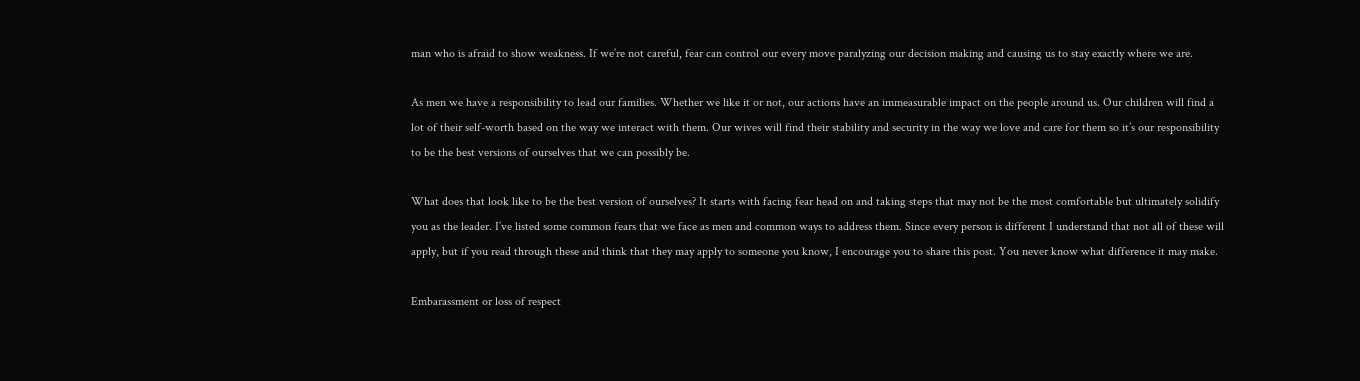man who is afraid to show weakness. If we’re not careful, fear can control our every move paralyzing our decision making and causing us to stay exactly where we are.

As men we have a responsibility to lead our families. Whether we like it or not, our actions have an immeasurable impact on the people around us. Our children will find a lot of their self-worth based on the way we interact with them. Our wives will find their stability and security in the way we love and care for them so it’s our responsibility to be the best versions of ourselves that we can possibly be.

What does that look like to be the best version of ourselves? It starts with facing fear head on and taking steps that may not be the most comfortable but ultimately solidify you as the leader. I’ve listed some common fears that we face as men and common ways to address them. Since every person is different I understand that not all of these will apply, but if you read through these and think that they may apply to someone you know, I encourage you to share this post. You never know what difference it may make.

Embarassment or loss of respect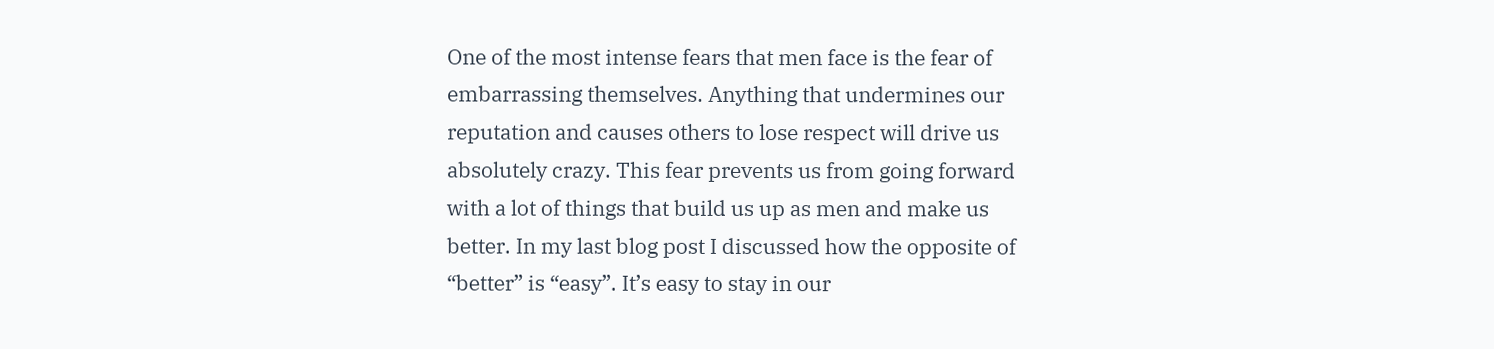One of the most intense fears that men face is the fear of embarrassing themselves. Anything that undermines our reputation and causes others to lose respect will drive us absolutely crazy. This fear prevents us from going forward with a lot of things that build us up as men and make us better. In my last blog post I discussed how the opposite of “better” is “easy”. It’s easy to stay in our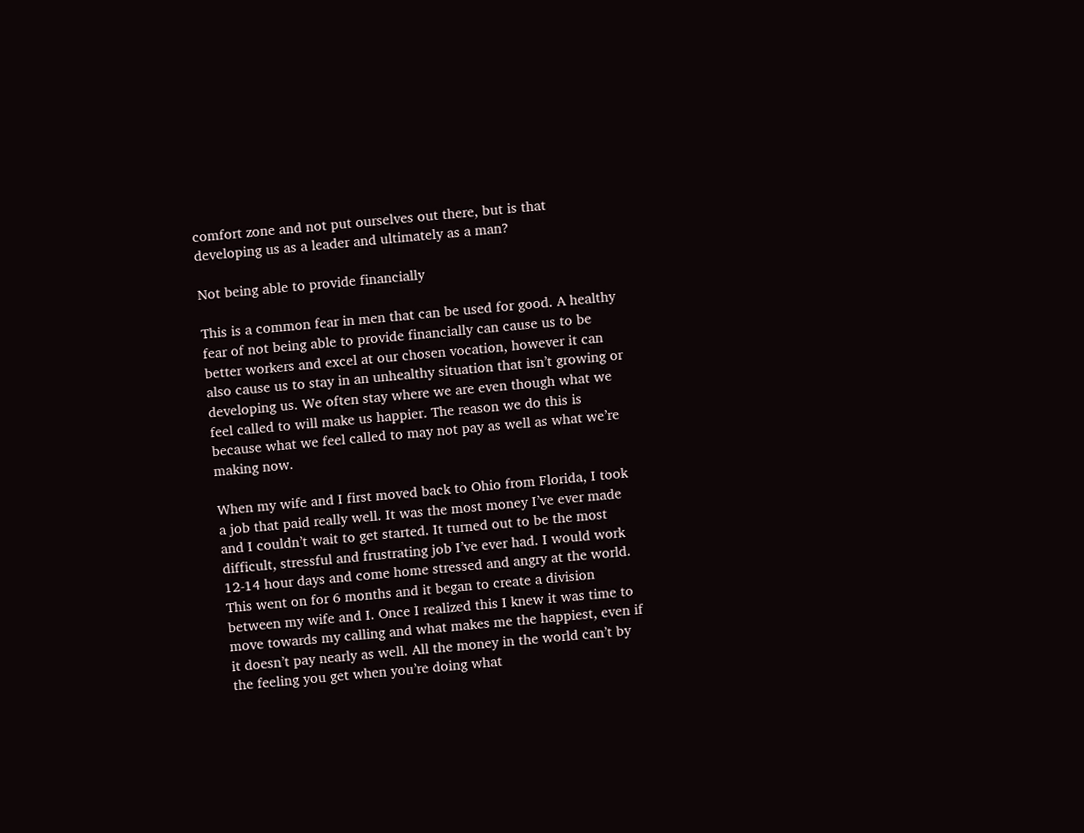comfort zone and not put ourselves out there, but is that developing us as a leader and ultimately as a man?

Not being able to provide financially

This is a common fear in men that can be used for good. A healthy fear of not being able to provide financially can cause us to be better workers and excel at our chosen vocation, however it can also cause us to stay in an unhealthy situation that isn’t growing or developing us. We often stay where we are even though what we feel called to will make us happier. The reason we do this is because what we feel called to may not pay as well as what we’re making now.

When my wife and I first moved back to Ohio from Florida, I took a job that paid really well. It was the most money I’ve ever made and I couldn’t wait to get started. It turned out to be the most difficult, stressful and frustrating job I’ve ever had. I would work 12-14 hour days and come home stressed and angry at the world. This went on for 6 months and it began to create a division between my wife and I. Once I realized this I knew it was time to move towards my calling and what makes me the happiest, even if it doesn’t pay nearly as well. All the money in the world can’t by the feeling you get when you’re doing what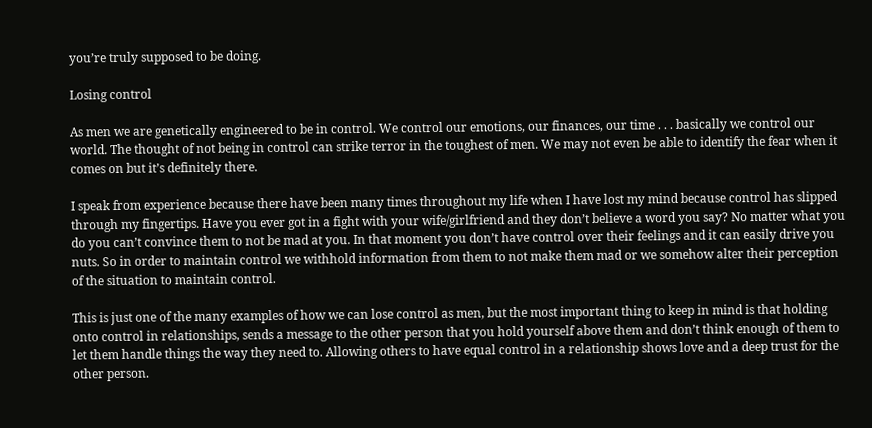you’re truly supposed to be doing.

Losing control

As men we are genetically engineered to be in control. We control our emotions, our finances, our time . . . basically we control our world. The thought of not being in control can strike terror in the toughest of men. We may not even be able to identify the fear when it comes on but it’s definitely there.

I speak from experience because there have been many times throughout my life when I have lost my mind because control has slipped through my fingertips. Have you ever got in a fight with your wife/girlfriend and they don’t believe a word you say? No matter what you do you can’t convince them to not be mad at you. In that moment you don’t have control over their feelings and it can easily drive you nuts. So in order to maintain control we withhold information from them to not make them mad or we somehow alter their perception of the situation to maintain control.

This is just one of the many examples of how we can lose control as men, but the most important thing to keep in mind is that holding onto control in relationships, sends a message to the other person that you hold yourself above them and don’t think enough of them to let them handle things the way they need to. Allowing others to have equal control in a relationship shows love and a deep trust for the other person.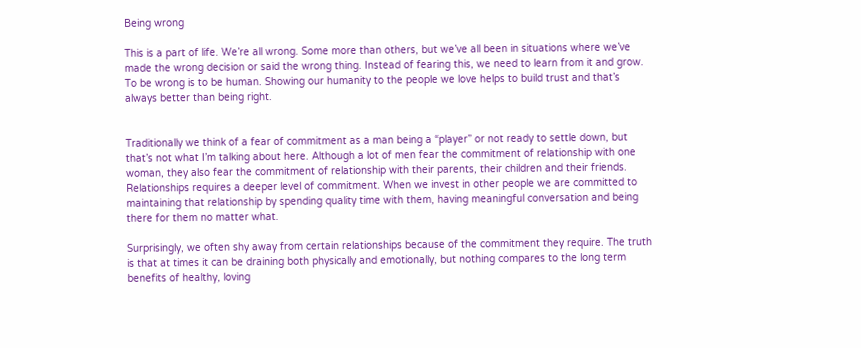Being wrong

This is a part of life. We’re all wrong. Some more than others, but we’ve all been in situations where we’ve made the wrong decision or said the wrong thing. Instead of fearing this, we need to learn from it and grow. To be wrong is to be human. Showing our humanity to the people we love helps to build trust and that’s always better than being right.


Traditionally we think of a fear of commitment as a man being a “player” or not ready to settle down, but that’s not what I’m talking about here. Although a lot of men fear the commitment of relationship with one woman, they also fear the commitment of relationship with their parents, their children and their friends. Relationships requires a deeper level of commitment. When we invest in other people we are committed to maintaining that relationship by spending quality time with them, having meaningful conversation and being there for them no matter what.

Surprisingly, we often shy away from certain relationships because of the commitment they require. The truth is that at times it can be draining both physically and emotionally, but nothing compares to the long term benefits of healthy, loving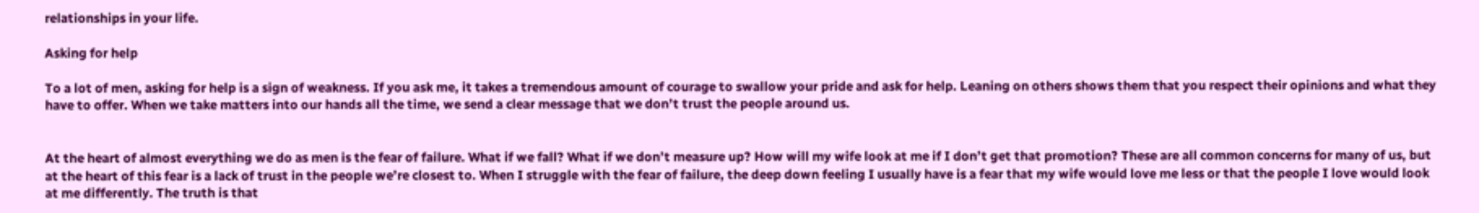relationships in your life.

Asking for help

To a lot of men, asking for help is a sign of weakness. If you ask me, it takes a tremendous amount of courage to swallow your pride and ask for help. Leaning on others shows them that you respect their opinions and what they have to offer. When we take matters into our hands all the time, we send a clear message that we don’t trust the people around us.


At the heart of almost everything we do as men is the fear of failure. What if we fall? What if we don’t measure up? How will my wife look at me if I don’t get that promotion? These are all common concerns for many of us, but at the heart of this fear is a lack of trust in the people we’re closest to. When I struggle with the fear of failure, the deep down feeling I usually have is a fear that my wife would love me less or that the people I love would look at me differently. The truth is that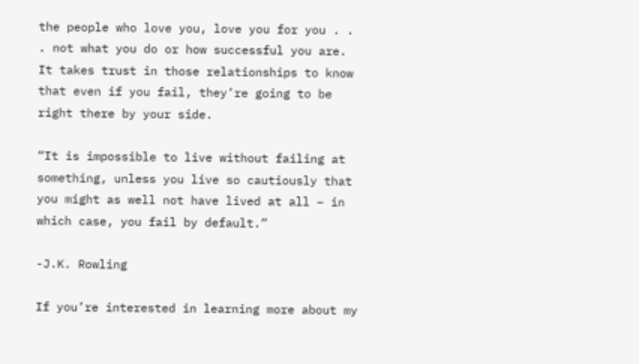the people who love you, love you for you . . . not what you do or how successful you are. It takes trust in those relationships to know that even if you fail, they’re going to be right there by your side.

“It is impossible to live without failing at something, unless you live so cautiously that you might as well not have lived at all – in which case, you fail by default.”

-J.K. Rowling

If you’re interested in learning more about my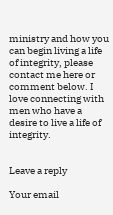ministry and how you can begin living a life of integrity, please contact me here or comment below. I love connecting with men who have a desire to live a life of integrity.


Leave a reply

Your email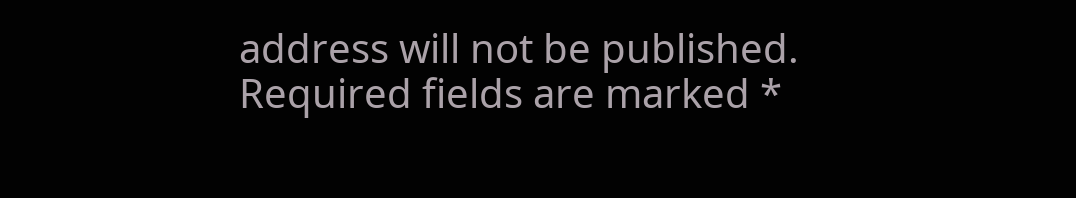address will not be published. Required fields are marked *